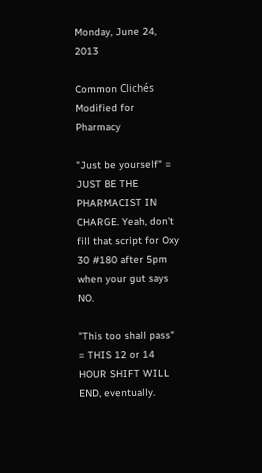Monday, June 24, 2013

Common Clichés Modified for Pharmacy

"Just be yourself" = JUST BE THE PHARMACIST IN CHARGE. Yeah, don't fill that script for Oxy 30 #180 after 5pm when your gut says NO.

"This too shall pass" = THIS 12 or 14 HOUR SHIFT WILL END, eventually.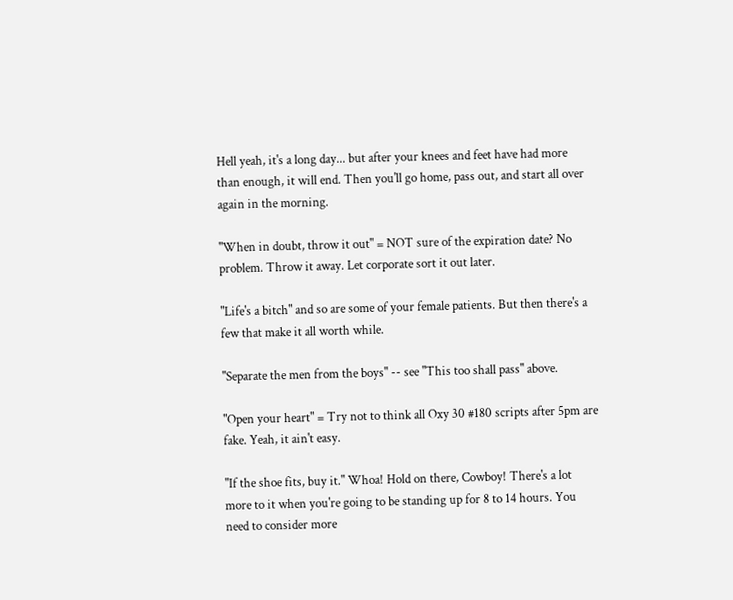Hell yeah, it's a long day... but after your knees and feet have had more than enough, it will end. Then you'll go home, pass out, and start all over again in the morning.

"When in doubt, throw it out" = NOT sure of the expiration date? No problem. Throw it away. Let corporate sort it out later.

"Life's a bitch" and so are some of your female patients. But then there's a few that make it all worth while.

"Separate the men from the boys" -- see "This too shall pass" above.

"Open your heart" = Try not to think all Oxy 30 #180 scripts after 5pm are fake. Yeah, it ain't easy.

"If the shoe fits, buy it." Whoa! Hold on there, Cowboy! There's a lot more to it when you're going to be standing up for 8 to 14 hours. You need to consider more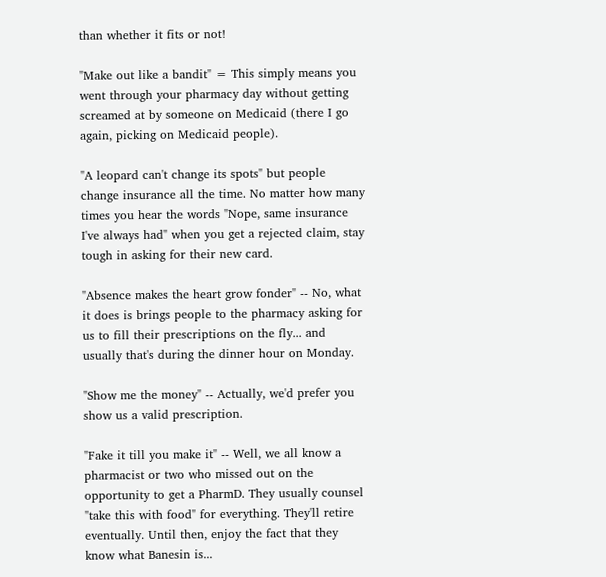than whether it fits or not!

"Make out like a bandit" = This simply means you went through your pharmacy day without getting screamed at by someone on Medicaid (there I go again, picking on Medicaid people).

"A leopard can't change its spots" but people change insurance all the time. No matter how many times you hear the words "Nope, same insurance I've always had" when you get a rejected claim, stay tough in asking for their new card.

"Absence makes the heart grow fonder" -- No, what it does is brings people to the pharmacy asking for us to fill their prescriptions on the fly... and usually that's during the dinner hour on Monday.

"Show me the money" -- Actually, we'd prefer you show us a valid prescription.

"Fake it till you make it" -- Well, we all know a pharmacist or two who missed out on the opportunity to get a PharmD. They usually counsel "take this with food" for everything. They'll retire eventually. Until then, enjoy the fact that they know what Banesin is...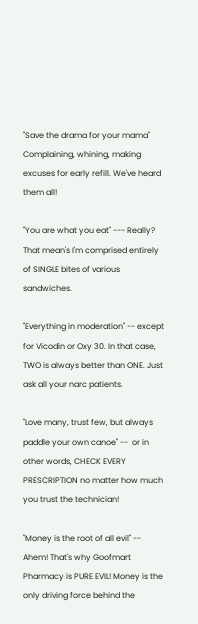"Save the drama for your mama" Complaining, whining, making excuses for early refill. We've heard them all!

"You are what you eat" --- Really? That mean's I'm comprised entirely of SINGLE bites of various sandwiches.

"Everything in moderation" -- except for Vicodin or Oxy 30. In that case, TWO is always better than ONE. Just ask all your narc patients.

"Love many, trust few, but always paddle your own canoe" --  or in other words, CHECK EVERY PRESCRIPTION no matter how much you trust the technician!

"Money is the root of all evil" -- Ahem! That's why Goofmart Pharmacy is PURE EVIL! Money is the only driving force behind the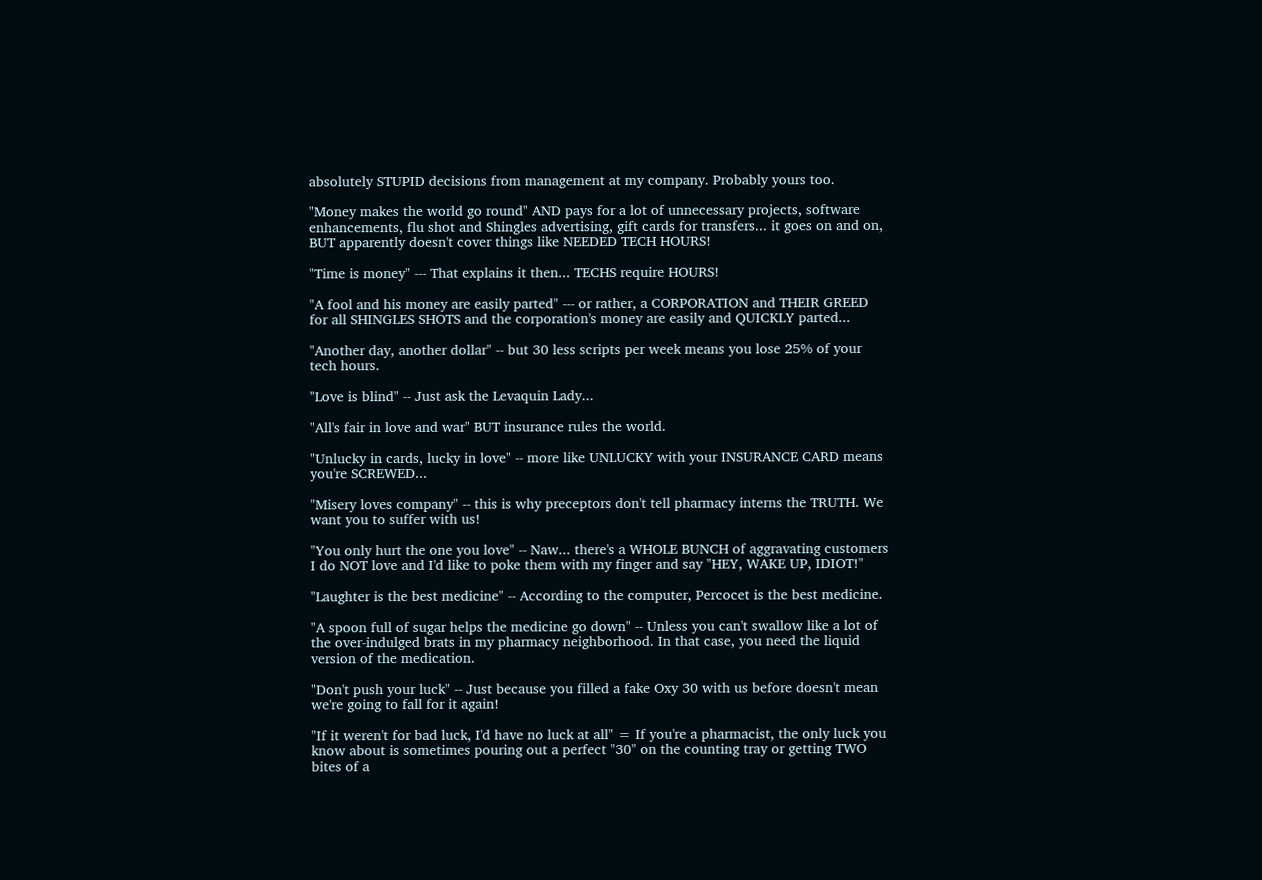absolutely STUPID decisions from management at my company. Probably yours too.

"Money makes the world go round" AND pays for a lot of unnecessary projects, software enhancements, flu shot and Shingles advertising, gift cards for transfers... it goes on and on, BUT apparently doesn't cover things like NEEDED TECH HOURS!

"Time is money" --- That explains it then... TECHS require HOURS!

"A fool and his money are easily parted" --- or rather, a CORPORATION and THEIR GREED for all SHINGLES SHOTS and the corporation's money are easily and QUICKLY parted...

"Another day, another dollar" -- but 30 less scripts per week means you lose 25% of your tech hours.

"Love is blind" -- Just ask the Levaquin Lady...

"All's fair in love and war" BUT insurance rules the world.

"Unlucky in cards, lucky in love" -- more like UNLUCKY with your INSURANCE CARD means you're SCREWED...

"Misery loves company" -- this is why preceptors don't tell pharmacy interns the TRUTH. We want you to suffer with us!

"You only hurt the one you love" -- Naw... there's a WHOLE BUNCH of aggravating customers I do NOT love and I'd like to poke them with my finger and say "HEY, WAKE UP, IDIOT!"

"Laughter is the best medicine" -- According to the computer, Percocet is the best medicine.

"A spoon full of sugar helps the medicine go down" -- Unless you can't swallow like a lot of the over-indulged brats in my pharmacy neighborhood. In that case, you need the liquid version of the medication.

"Don't push your luck" -- Just because you filled a fake Oxy 30 with us before doesn't mean we're going to fall for it again!

"If it weren't for bad luck, I'd have no luck at all" = If you're a pharmacist, the only luck you know about is sometimes pouring out a perfect "30" on the counting tray or getting TWO bites of a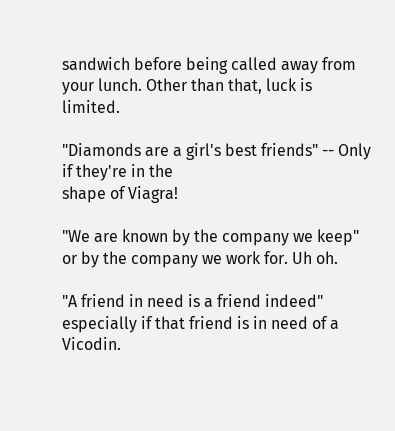sandwich before being called away from your lunch. Other than that, luck is limited.

"Diamonds are a girl's best friends" -- Only if they're in the
shape of Viagra!

"We are known by the company we keep" or by the company we work for. Uh oh.

"A friend in need is a friend indeed" especially if that friend is in need of a Vicodin.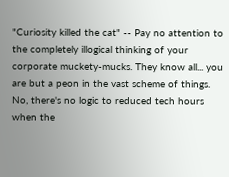"Curiosity killed the cat" -- Pay no attention to the completely illogical thinking of your corporate muckety-mucks. They know all... you are but a peon in the vast scheme of things. No, there's no logic to reduced tech hours when the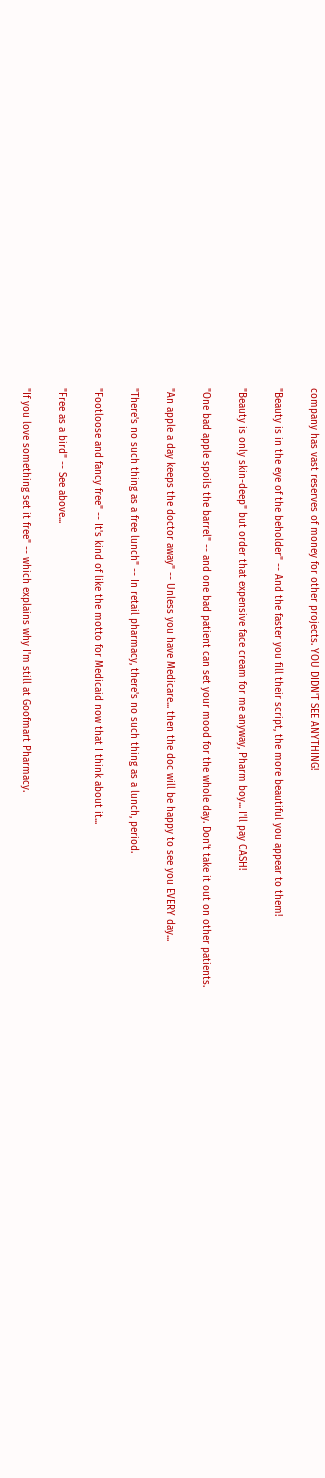company has vast reserves of money for other projects. YOU DIDN'T SEE ANYTHING!

"Beauty is in the eye of the beholder" -- And the faster you fill their script, the more beautiful you appear to them!

"Beauty is only skin-deep" but order that expensive face cream for me anyway, Pharm boy... I'll pay CASH!

"One bad apple spoils the barrel" -- and one bad patient can set your mood for the whole day. Don't take it out on other patients.

"An apple a day keeps the doctor away" -- Unless you have Medicare... then the doc will be happy to see you EVERY day...

"There's no such thing as a free lunch" -- In retail pharmacy, there's no such thing as a lunch, period.

"Footloose and fancy free" -- It's kind of like the motto for Medicaid now that I think about it...

"Free as a bird" -- See above...

"If you love something set it free" -- which explains why I'm still at Goofmart Pharmacy.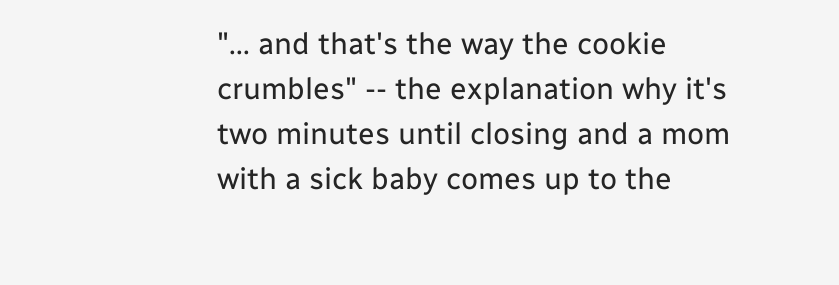"... and that's the way the cookie crumbles" -- the explanation why it's two minutes until closing and a mom with a sick baby comes up to the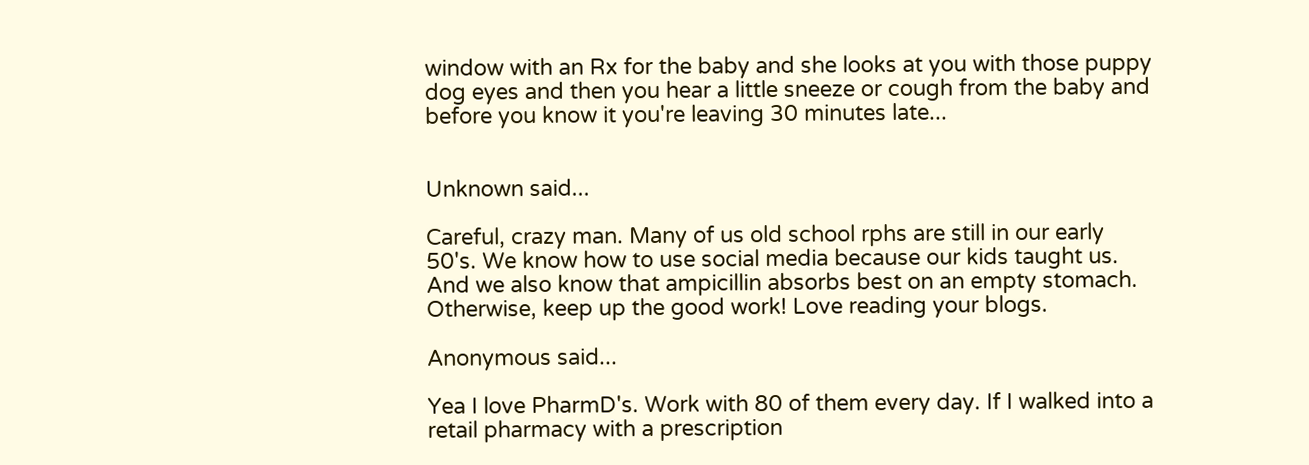window with an Rx for the baby and she looks at you with those puppy dog eyes and then you hear a little sneeze or cough from the baby and before you know it you're leaving 30 minutes late...


Unknown said...

Careful, crazy man. Many of us old school rphs are still in our early 50's. We know how to use social media because our kids taught us. And we also know that ampicillin absorbs best on an empty stomach. Otherwise, keep up the good work! Love reading your blogs.

Anonymous said...

Yea I love PharmD's. Work with 80 of them every day. If I walked into a retail pharmacy with a prescription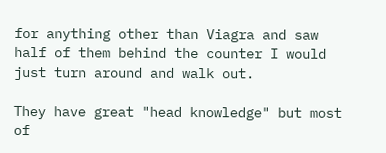for anything other than Viagra and saw half of them behind the counter I would just turn around and walk out.

They have great "head knowledge" but most of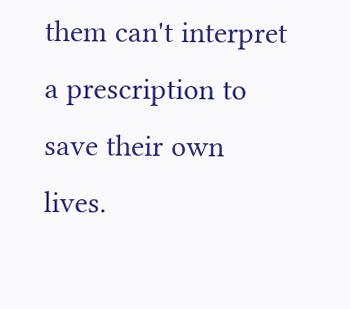them can't interpret a prescription to save their own lives.